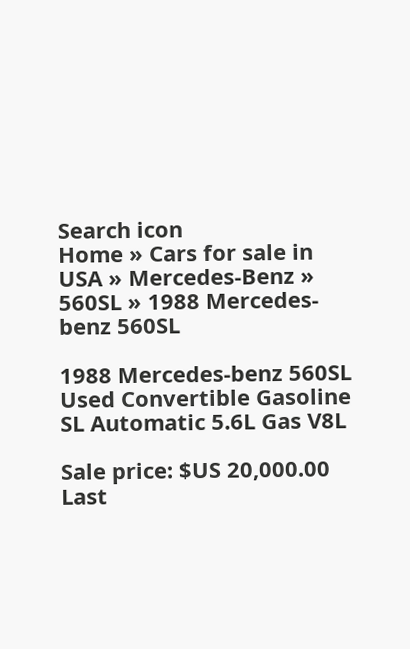Search icon
Home » Cars for sale in USA » Mercedes-Benz » 560SL » 1988 Mercedes-benz 560SL

1988 Mercedes-benz 560SL Used Convertible Gasoline SL Automatic 5.6L Gas V8L

Sale price: $US 20,000.00
Last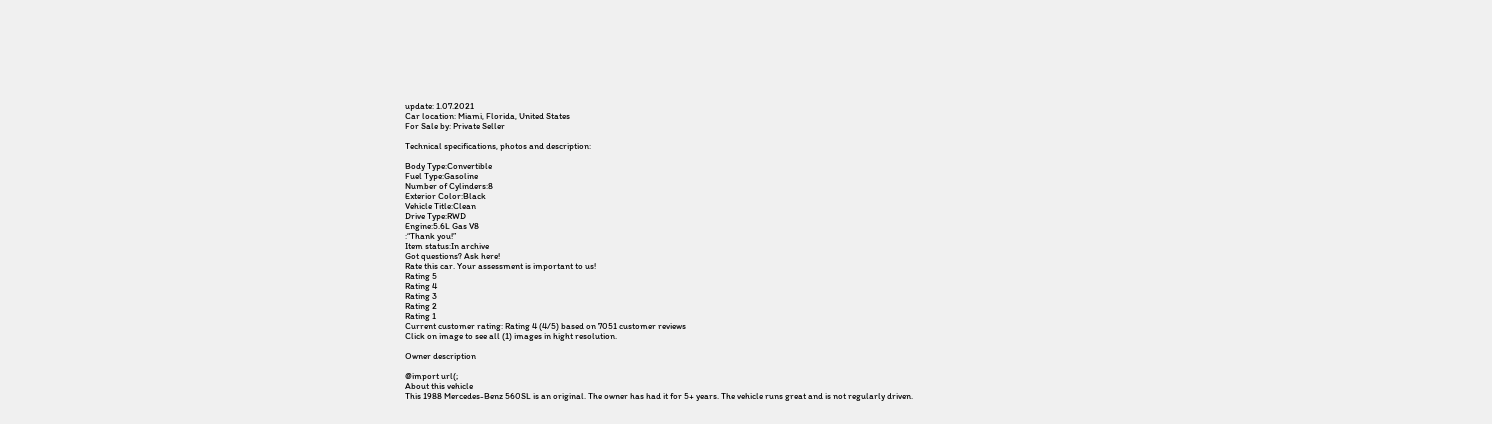update: 1.07.2021
Car location: Miami, Florida, United States
For Sale by: Private Seller

Technical specifications, photos and description:

Body Type:Convertible
Fuel Type:Gasoline
Number of Cylinders:8
Exterior Color:Black
Vehicle Title:Clean
Drive Type:RWD
Engine:5.6L Gas V8
:“Thank you!”
Item status:In archive
Got questions? Ask here!
Rate this car. Your assessment is important to us!
Rating 5
Rating 4
Rating 3
Rating 2
Rating 1
Current customer rating: Rating 4 (4/5) based on 7051 customer reviews
Click on image to see all (1) images in hight resolution.

Owner description

@import url(;
About this vehicle
This 1988 Mercedes-Benz 560SL is an original. The owner has had it for 5+ years. The vehicle runs great and is not regularly driven.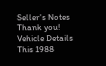Seller's Notes
Thank you!
Vehicle Details
This 1988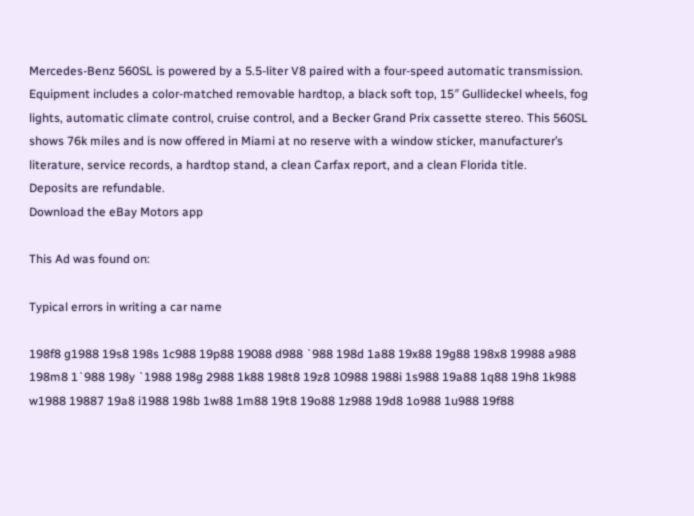Mercedes-Benz 560SL is powered by a 5.5-liter V8 paired with a four-speed automatic transmission. Equipment includes a color-matched removable hardtop, a black soft top, 15″ Gullideckel wheels, fog lights, automatic climate control, cruise control, and a Becker Grand Prix cassette stereo. This 560SL shows 76k miles and is now offered in Miami at no reserve with a window sticker, manufacturer’s literature, service records, a hardtop stand, a clean Carfax report, and a clean Florida title.
Deposits are refundable.
Download the eBay Motors app

This Ad was found on:

Typical errors in writing a car name

198f8 g1988 19s8 198s 1c988 19p88 19088 d988 `988 198d 1a88 19x88 19g88 198x8 19988 a988 198m8 1`988 198y `1988 198g 2988 1k88 198t8 19z8 10988 1988i 1s988 19a88 1q88 19h8 1k988 w1988 19887 19a8 i1988 198b 1w88 1m88 19t8 19o88 1z988 19d8 1o988 1u988 19f88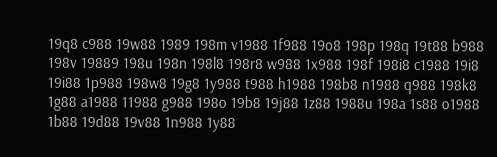19q8 c988 19w88 1989 198m v1988 1f988 19o8 198p 198q 19t88 b988 198v 19889 198u 198n 198l8 198r8 w988 1x988 198f 198i8 c1988 19i8 19i88 1p988 198w8 19g8 1y988 t988 h1988 198b8 n1988 q988 198k8 1g88 a1988 11988 g988 198o 19b8 19j88 1z88 1988u 198a 1s88 o1988 1b88 19d88 19v88 1n988 1y88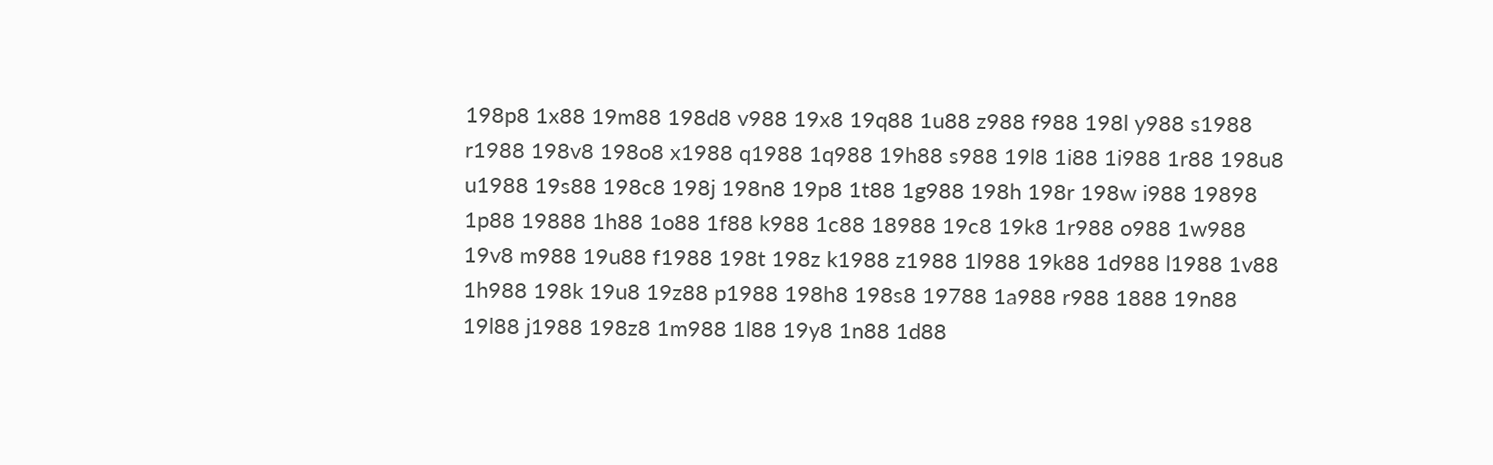198p8 1x88 19m88 198d8 v988 19x8 19q88 1u88 z988 f988 198l y988 s1988 r1988 198v8 198o8 x1988 q1988 1q988 19h88 s988 19l8 1i88 1i988 1r88 198u8 u1988 19s88 198c8 198j 198n8 19p8 1t88 1g988 198h 198r 198w i988 19898 1p88 19888 1h88 1o88 1f88 k988 1c88 18988 19c8 19k8 1r988 o988 1w988 19v8 m988 19u88 f1988 198t 198z k1988 z1988 1l988 19k88 1d988 l1988 1v88 1h988 198k 19u8 19z88 p1988 198h8 198s8 19788 1a988 r988 1888 19n88 19l88 j1988 198z8 1m988 1l88 19y8 1n88 1d88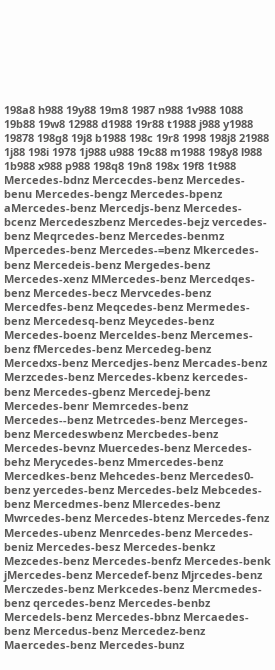198a8 h988 19y88 19m8 1987 n988 1v988 1088 19b88 19w8 12988 d1988 19r88 t1988 j988 y1988 19878 198g8 19j8 b1988 198c 19r8 1998 198j8 21988 1j88 198i 1978 1j988 u988 19c88 m1988 198y8 l988 1b988 x988 p988 198q8 19n8 198x 19f8 1t988 Mercedes-bdnz Mercecdes-benz Mercedes-benu Mercedes-bengz Mercedes-bpenz aMercedes-benz Mercedjs-benz Mercedes-bcenz Mercedeszbenz Mercedes-bejz vercedes-benz Meqrcedes-benz Mercedes-benmz Mpercedes-benz Mercedes-=benz Mkercedes-benz Mercedeis-benz Mergedes-benz Mercedes-xenz MMercedes-benz Mercedqes-benz Mercedes-becz Mervcedes-benz Mercedfes-benz Meqcedes-benz Mermedes-benz Mercedesq-benz Meycedes-benz Mercedes-boenz Merceldes-benz Mercemes-benz fMercedes-benz Mercedeg-benz Mercedxs-benz Mercedjes-benz Mercades-benz Merzcedes-benz Mercedes-kbenz kercedes-benz Mercedes-gbenz Mercedej-benz Mercedes-benr Memrcedes-benz Mercedes--benz Metrcedes-benz Merceges-benz Mercedeswbenz Mercbedes-benz Mercedes-bevnz Muercedes-benz Mercedes-behz Merycedes-benz Mmercedes-benz Mercedkes-benz Mehcedes-benz Mercedes0-benz yercedes-benz Mercedes-belz Mebcedes-benz Mercedmes-benz Mlercedes-benz Mwrcedes-benz Mercedes-btenz Mercedes-fenz Mercedes-ubenz Menrcedes-benz Mercedes-beniz Mercedes-besz Mercedes-benkz Mezcedes-benz Mercedes-benfz Mercedes-benk jMercedes-benz Mercedef-benz Mjrcedes-benz Merczedes-benz Merkcedes-benz Mercmedes-benz qercedes-benz Mercedes-benbz Mercedels-benz Mercedes-bbnz Mercaedes-benz Mercedus-benz Mercedez-benz Maercedes-benz Mercedes-bunz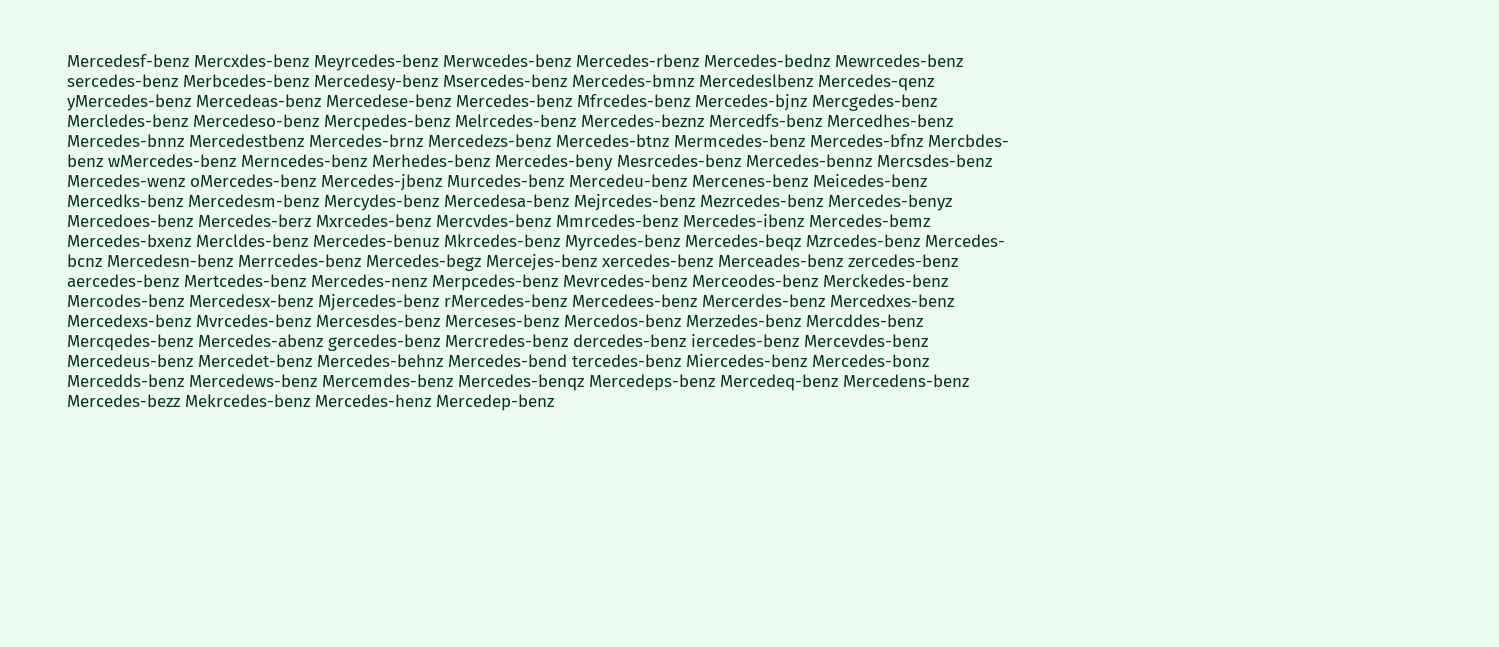Mercedesf-benz Mercxdes-benz Meyrcedes-benz Merwcedes-benz Mercedes-rbenz Mercedes-bednz Mewrcedes-benz sercedes-benz Merbcedes-benz Mercedesy-benz Msercedes-benz Mercedes-bmnz Mercedeslbenz Mercedes-qenz yMercedes-benz Mercedeas-benz Mercedese-benz Mercedes-benz Mfrcedes-benz Mercedes-bjnz Mercgedes-benz Mercledes-benz Mercedeso-benz Mercpedes-benz Melrcedes-benz Mercedes-beznz Mercedfs-benz Mercedhes-benz Mercedes-bnnz Mercedestbenz Mercedes-brnz Mercedezs-benz Mercedes-btnz Mermcedes-benz Mercedes-bfnz Mercbdes-benz wMercedes-benz Merncedes-benz Merhedes-benz Mercedes-beny Mesrcedes-benz Mercedes-bennz Mercsdes-benz Mercedes-wenz oMercedes-benz Mercedes-jbenz Murcedes-benz Mercedeu-benz Mercenes-benz Meicedes-benz Mercedks-benz Mercedesm-benz Mercydes-benz Mercedesa-benz Mejrcedes-benz Mezrcedes-benz Mercedes-benyz Mercedoes-benz Mercedes-berz Mxrcedes-benz Mercvdes-benz Mmrcedes-benz Mercedes-ibenz Mercedes-bemz Mercedes-bxenz Mercldes-benz Mercedes-benuz Mkrcedes-benz Myrcedes-benz Mercedes-beqz Mzrcedes-benz Mercedes-bcnz Mercedesn-benz Merrcedes-benz Mercedes-begz Mercejes-benz xercedes-benz Merceades-benz zercedes-benz aercedes-benz Mertcedes-benz Mercedes-nenz Merpcedes-benz Mevrcedes-benz Merceodes-benz Merckedes-benz Mercodes-benz Mercedesx-benz Mjercedes-benz rMercedes-benz Mercedees-benz Mercerdes-benz Mercedxes-benz Mercedexs-benz Mvrcedes-benz Mercesdes-benz Merceses-benz Mercedos-benz Merzedes-benz Mercddes-benz Mercqedes-benz Mercedes-abenz gercedes-benz Mercredes-benz dercedes-benz iercedes-benz Mercevdes-benz Mercedeus-benz Mercedet-benz Mercedes-behnz Mercedes-bend tercedes-benz Miercedes-benz Mercedes-bonz Mercedds-benz Mercedews-benz Mercemdes-benz Mercedes-benqz Mercedeps-benz Mercedeq-benz Mercedens-benz Mercedes-bezz Mekrcedes-benz Mercedes-henz Mercedep-benz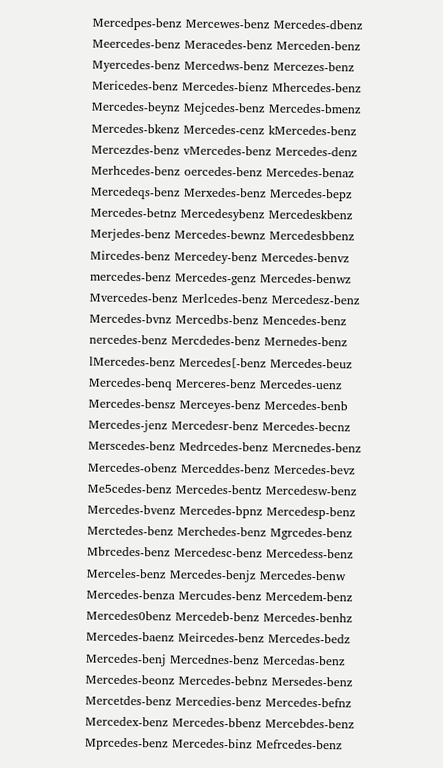Mercedpes-benz Mercewes-benz Mercedes-dbenz Meercedes-benz Meracedes-benz Merceden-benz Myercedes-benz Mercedws-benz Mercezes-benz Mericedes-benz Mercedes-bienz Mhercedes-benz Mercedes-beynz Mejcedes-benz Mercedes-bmenz Mercedes-bkenz Mercedes-cenz kMercedes-benz Mercezdes-benz vMercedes-benz Mercedes-denz Merhcedes-benz oercedes-benz Mercedes-benaz Mercedeqs-benz Merxedes-benz Mercedes-bepz Mercedes-betnz Mercedesybenz Mercedeskbenz Merjedes-benz Mercedes-bewnz Mercedesbbenz Mircedes-benz Mercedey-benz Mercedes-benvz mercedes-benz Mercedes-genz Mercedes-benwz Mvercedes-benz Merlcedes-benz Mercedesz-benz Mercedes-bvnz Mercedbs-benz Mencedes-benz nercedes-benz Mercdedes-benz Mernedes-benz lMercedes-benz Mercedes[-benz Mercedes-beuz Mercedes-benq Merceres-benz Mercedes-uenz Mercedes-bensz Merceyes-benz Mercedes-benb Mercedes-jenz Mercedesr-benz Mercedes-becnz Merscedes-benz Medrcedes-benz Mercnedes-benz Mercedes-obenz Merceddes-benz Mercedes-bevz Me5cedes-benz Mercedes-bentz Mercedesw-benz Mercedes-bvenz Mercedes-bpnz Mercedesp-benz Merctedes-benz Merchedes-benz Mgrcedes-benz Mbrcedes-benz Mercedesc-benz Mercedess-benz Merceles-benz Mercedes-benjz Mercedes-benw Mercedes-benza Mercudes-benz Mercedem-benz Mercedes0benz Mercedeb-benz Mercedes-benhz Mercedes-baenz Meircedes-benz Mercedes-bedz Mercedes-benj Mercednes-benz Mercedas-benz Mercedes-beonz Mercedes-bebnz Mersedes-benz Mercetdes-benz Mercedies-benz Mercedes-befnz Mercedex-benz Mercedes-bbenz Mercebdes-benz Mprcedes-benz Mercedes-binz Mefrcedes-benz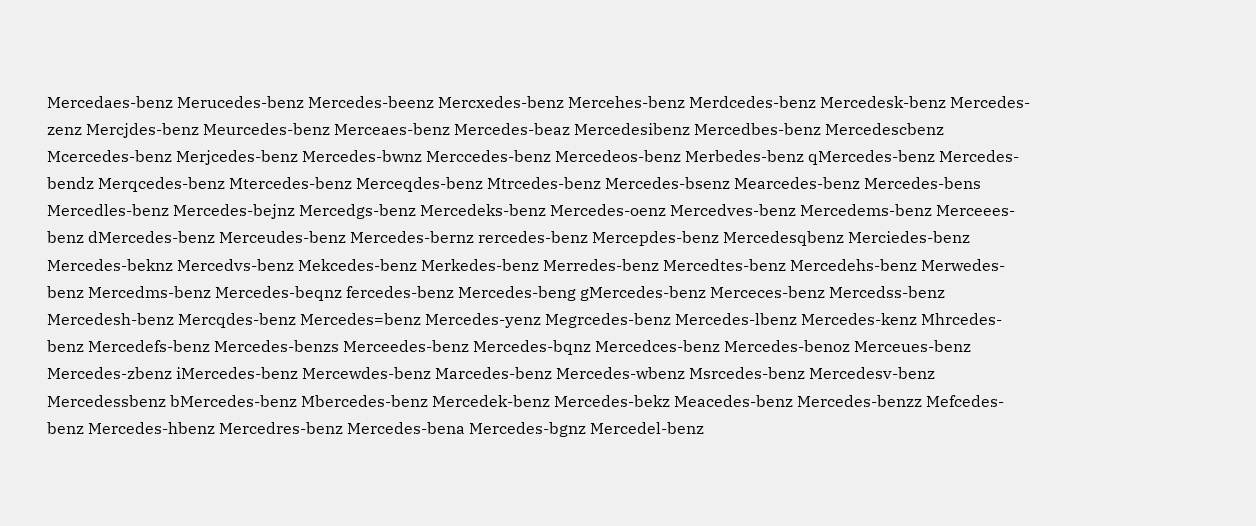Mercedaes-benz Merucedes-benz Mercedes-beenz Mercxedes-benz Mercehes-benz Merdcedes-benz Mercedesk-benz Mercedes-zenz Mercjdes-benz Meurcedes-benz Merceaes-benz Mercedes-beaz Mercedesibenz Mercedbes-benz Mercedescbenz Mcercedes-benz Merjcedes-benz Mercedes-bwnz Merccedes-benz Mercedeos-benz Merbedes-benz qMercedes-benz Mercedes-bendz Merqcedes-benz Mtercedes-benz Merceqdes-benz Mtrcedes-benz Mercedes-bsenz Mearcedes-benz Mercedes-bens Mercedles-benz Mercedes-bejnz Mercedgs-benz Mercedeks-benz Mercedes-oenz Mercedves-benz Mercedems-benz Merceees-benz dMercedes-benz Merceudes-benz Mercedes-bernz rercedes-benz Mercepdes-benz Mercedesqbenz Merciedes-benz Mercedes-beknz Mercedvs-benz Mekcedes-benz Merkedes-benz Merredes-benz Mercedtes-benz Mercedehs-benz Merwedes-benz Mercedms-benz Mercedes-beqnz fercedes-benz Mercedes-beng gMercedes-benz Merceces-benz Mercedss-benz Mercedesh-benz Mercqdes-benz Mercedes=benz Mercedes-yenz Megrcedes-benz Mercedes-lbenz Mercedes-kenz Mhrcedes-benz Mercedefs-benz Mercedes-benzs Merceedes-benz Mercedes-bqnz Mercedces-benz Mercedes-benoz Merceues-benz Mercedes-zbenz iMercedes-benz Mercewdes-benz Marcedes-benz Mercedes-wbenz Msrcedes-benz Mercedesv-benz Mercedessbenz bMercedes-benz Mbercedes-benz Mercedek-benz Mercedes-bekz Meacedes-benz Mercedes-benzz Mefcedes-benz Mercedes-hbenz Mercedres-benz Mercedes-bena Mercedes-bgnz Mercedel-benz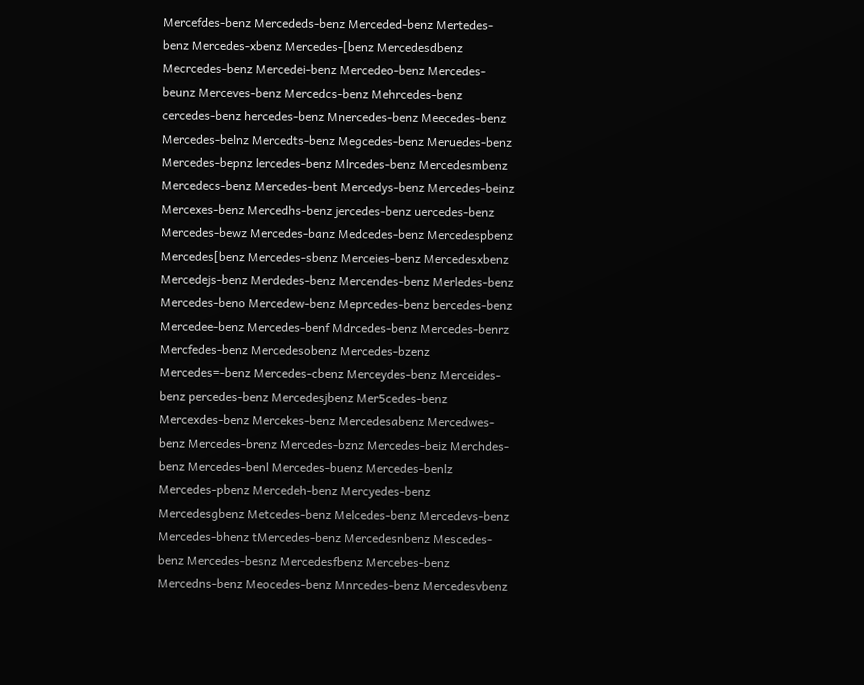Mercefdes-benz Mercededs-benz Merceded-benz Mertedes-benz Mercedes-xbenz Mercedes-[benz Mercedesdbenz Mecrcedes-benz Mercedei-benz Mercedeo-benz Mercedes-beunz Merceves-benz Mercedcs-benz Mehrcedes-benz cercedes-benz hercedes-benz Mnercedes-benz Meecedes-benz Mercedes-belnz Mercedts-benz Megcedes-benz Meruedes-benz Mercedes-bepnz lercedes-benz Mlrcedes-benz Mercedesmbenz Mercedecs-benz Mercedes-bent Mercedys-benz Mercedes-beinz Mercexes-benz Mercedhs-benz jercedes-benz uercedes-benz Mercedes-bewz Mercedes-banz Medcedes-benz Mercedespbenz Mercedes[benz Mercedes-sbenz Merceies-benz Mercedesxbenz Mercedejs-benz Merdedes-benz Mercendes-benz Merledes-benz Mercedes-beno Mercedew-benz Meprcedes-benz bercedes-benz Mercedee-benz Mercedes-benf Mdrcedes-benz Mercedes-benrz Mercfedes-benz Mercedesobenz Mercedes-bzenz Mercedes=-benz Mercedes-cbenz Merceydes-benz Merceides-benz percedes-benz Mercedesjbenz Mer5cedes-benz Mercexdes-benz Mercekes-benz Mercedesabenz Mercedwes-benz Mercedes-brenz Mercedes-bznz Mercedes-beiz Merchdes-benz Mercedes-benl Mercedes-buenz Mercedes-benlz Mercedes-pbenz Mercedeh-benz Mercyedes-benz Mercedesgbenz Metcedes-benz Melcedes-benz Mercedevs-benz Mercedes-bhenz tMercedes-benz Mercedesnbenz Mescedes-benz Mercedes-besnz Mercedesfbenz Mercebes-benz Mercedns-benz Meocedes-benz Mnrcedes-benz Mercedesvbenz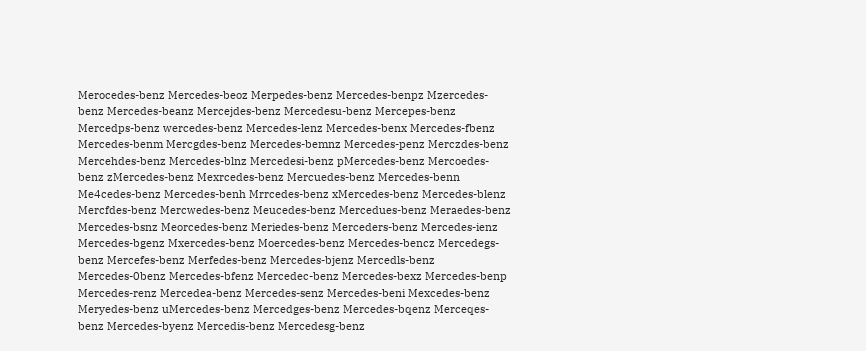Merocedes-benz Mercedes-beoz Merpedes-benz Mercedes-benpz Mzercedes-benz Mercedes-beanz Mercejdes-benz Mercedesu-benz Mercepes-benz Mercedps-benz wercedes-benz Mercedes-lenz Mercedes-benx Mercedes-fbenz Mercedes-benm Mercgdes-benz Mercedes-bemnz Mercedes-penz Merczdes-benz Mercehdes-benz Mercedes-blnz Mercedesi-benz pMercedes-benz Mercoedes-benz zMercedes-benz Mexrcedes-benz Mercuedes-benz Mercedes-benn Me4cedes-benz Mercedes-benh Mrrcedes-benz xMercedes-benz Mercedes-blenz Mercfdes-benz Mercwedes-benz Meucedes-benz Mercedues-benz Meraedes-benz Mercedes-bsnz Meorcedes-benz Meriedes-benz Merceders-benz Mercedes-ienz Mercedes-bgenz Mxercedes-benz Moercedes-benz Mercedes-bencz Mercedegs-benz Mercefes-benz Merfedes-benz Mercedes-bjenz Mercedls-benz Mercedes-0benz Mercedes-bfenz Mercedec-benz Mercedes-bexz Mercedes-benp Mercedes-renz Mercedea-benz Mercedes-senz Mercedes-beni Mexcedes-benz Meryedes-benz uMercedes-benz Mercedges-benz Mercedes-bqenz Merceqes-benz Mercedes-byenz Mercedis-benz Mercedesg-benz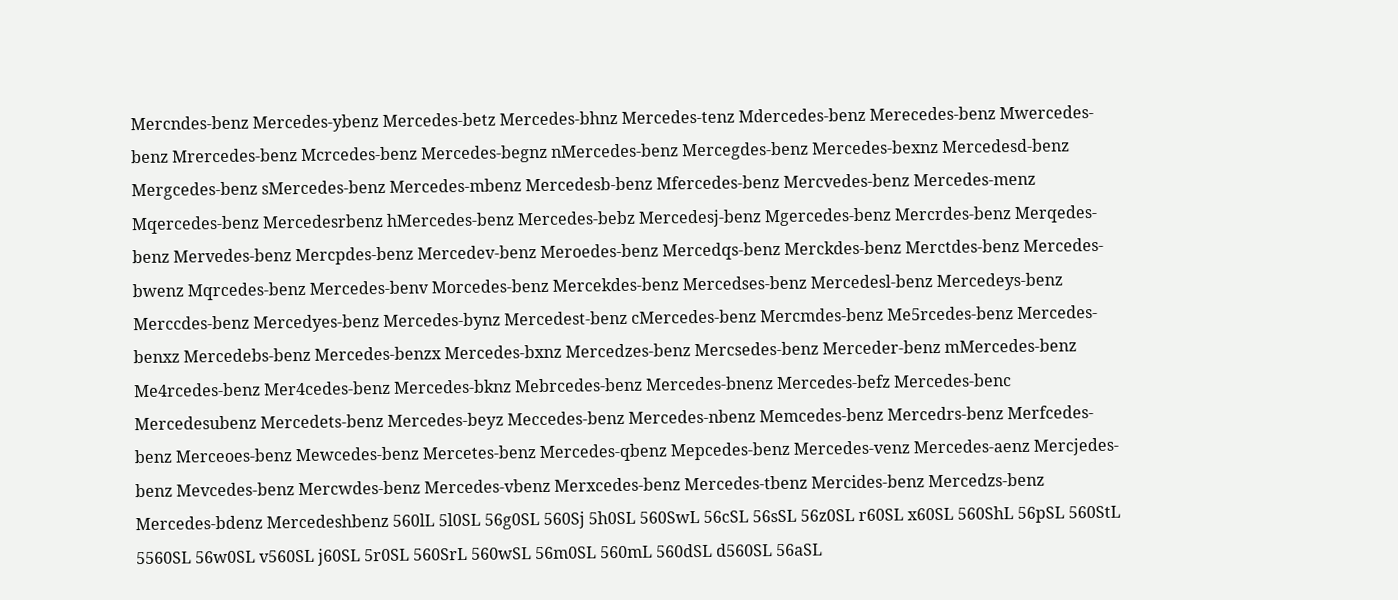Mercndes-benz Mercedes-ybenz Mercedes-betz Mercedes-bhnz Mercedes-tenz Mdercedes-benz Merecedes-benz Mwercedes-benz Mrercedes-benz Mcrcedes-benz Mercedes-begnz nMercedes-benz Mercegdes-benz Mercedes-bexnz Mercedesd-benz Mergcedes-benz sMercedes-benz Mercedes-mbenz Mercedesb-benz Mfercedes-benz Mercvedes-benz Mercedes-menz Mqercedes-benz Mercedesrbenz hMercedes-benz Mercedes-bebz Mercedesj-benz Mgercedes-benz Mercrdes-benz Merqedes-benz Mervedes-benz Mercpdes-benz Mercedev-benz Meroedes-benz Mercedqs-benz Merckdes-benz Merctdes-benz Mercedes-bwenz Mqrcedes-benz Mercedes-benv Morcedes-benz Mercekdes-benz Mercedses-benz Mercedesl-benz Mercedeys-benz Merccdes-benz Mercedyes-benz Mercedes-bynz Mercedest-benz cMercedes-benz Mercmdes-benz Me5rcedes-benz Mercedes-benxz Mercedebs-benz Mercedes-benzx Mercedes-bxnz Mercedzes-benz Mercsedes-benz Merceder-benz mMercedes-benz Me4rcedes-benz Mer4cedes-benz Mercedes-bknz Mebrcedes-benz Mercedes-bnenz Mercedes-befz Mercedes-benc Mercedesubenz Mercedets-benz Mercedes-beyz Meccedes-benz Mercedes-nbenz Memcedes-benz Mercedrs-benz Merfcedes-benz Merceoes-benz Mewcedes-benz Mercetes-benz Mercedes-qbenz Mepcedes-benz Mercedes-venz Mercedes-aenz Mercjedes-benz Mevcedes-benz Mercwdes-benz Mercedes-vbenz Merxcedes-benz Mercedes-tbenz Mercides-benz Mercedzs-benz Mercedes-bdenz Mercedeshbenz 560lL 5l0SL 56g0SL 560Sj 5h0SL 560SwL 56cSL 56sSL 56z0SL r60SL x60SL 560ShL 56pSL 560StL 5560SL 56w0SL v560SL j60SL 5r0SL 560SrL 560wSL 56m0SL 560mL 560dSL d560SL 56aSL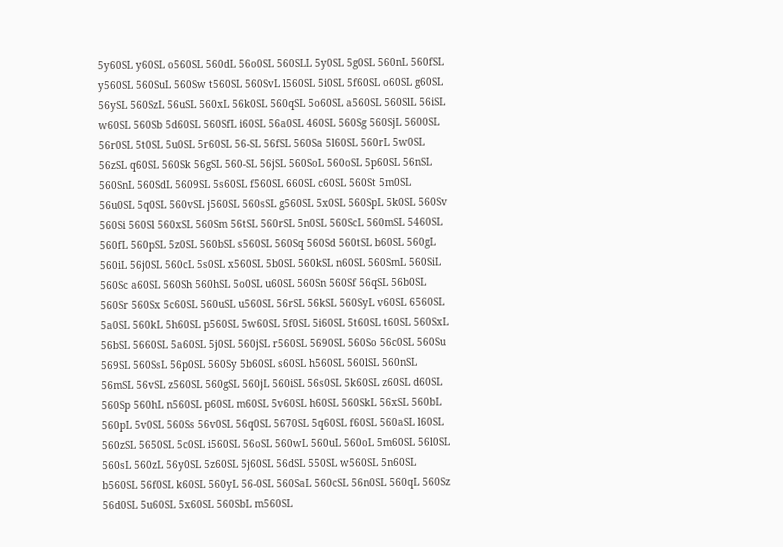5y60SL y60SL o560SL 560dL 56o0SL 560SLL 5y0SL 5g0SL 560nL 560fSL y560SL 560SuL 560Sw t560SL 560SvL l560SL 5i0SL 5f60SL o60SL g60SL 56ySL 560SzL 56uSL 560xL 56k0SL 560qSL 5o60SL a560SL 560SlL 56iSL w60SL 560Sb 5d60SL 560SfL i60SL 56a0SL 460SL 560Sg 560SjL 5600SL 56r0SL 5t0SL 5u0SL 5r60SL 56-SL 56fSL 560Sa 5l60SL 560rL 5w0SL 56zSL q60SL 560Sk 56gSL 560-SL 56jSL 560SoL 560oSL 5p60SL 56nSL 560SnL 560SdL 5609SL 5s60SL f560SL 660SL c60SL 560St 5m0SL 56u0SL 5q0SL 560vSL j560SL 560sSL g560SL 5x0SL 560SpL 5k0SL 560Sv 560Si 560Sl 560xSL 560Sm 56tSL 560rSL 5n0SL 560ScL 560mSL 5460SL 560fL 560pSL 5z0SL 560bSL s560SL 560Sq 560Sd 560tSL b60SL 560gL 560iL 56j0SL 560cL 5s0SL x560SL 5b0SL 560kSL n60SL 560SmL 560SiL 560Sc a60SL 560Sh 560hSL 5o0SL u60SL 560Sn 560Sf 56qSL 56b0SL 560Sr 560Sx 5c60SL 560uSL u560SL 56rSL 56kSL 560SyL v60SL 6560SL 5a0SL 560kL 5h60SL p560SL 5w60SL 5f0SL 5i60SL 5t60SL t60SL 560SxL 56bSL 5660SL 5a60SL 5j0SL 560jSL r560SL 5690SL 560So 56c0SL 560Su 569SL 560SsL 56p0SL 560Sy 5b60SL s60SL h560SL 560lSL 560nSL 56mSL 56vSL z560SL 560gSL 560jL 560iSL 56s0SL 5k60SL z60SL d60SL 560Sp 560hL n560SL p60SL m60SL 5v60SL h60SL 560SkL 56xSL 560bL 560pL 5v0SL 560Ss 56v0SL 56q0SL 5670SL 5q60SL f60SL 560aSL l60SL 560zSL 5650SL 5c0SL i560SL 56oSL 560wL 560uL 560oL 5m60SL 56l0SL 560sL 560zL 56y0SL 5z60SL 5j60SL 56dSL 550SL w560SL 5n60SL b560SL 56f0SL k60SL 560yL 56-0SL 560SaL 560cSL 56n0SL 560qL 560Sz 56d0SL 5u60SL 5x60SL 560SbL m560SL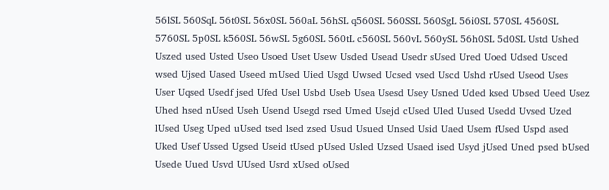56lSL 560SqL 56t0SL 56x0SL 560aL 56hSL q560SL 560SSL 560SgL 56i0SL 570SL 4560SL 5760SL 5p0SL k560SL 56wSL 5g60SL 560tL c560SL 560vL 560ySL 56h0SL 5d0SL Ustd Ushed Uszed used Usted Useo Usoed Uset Usew Usded Usead Usedr sUsed Ured Uoed Udsed Usced wsed Ujsed Uased Useed mUsed Uied Usgd Uwsed Ucsed vsed Uscd Ushd rUsed Useod Uses User Uqsed Usedf jsed Ufed Usel Usbd Useb Usea Usesd Usey Usned Uded ksed Ubsed Ueed Usez Uhed hsed nUsed Useh Usend Usegd rsed Umed Usejd cUsed Uled Uused Usedd Uvsed Uzed lUsed Useg Uped uUsed tsed lsed zsed Usud Usued Unsed Usid Uaed Usem fUsed Uspd ased Uked Usef Ussed Ugsed Useid tUsed pUsed Usled Uzsed Usaed ised Usyd jUsed Uned psed bUsed Usede Uued Usvd UUsed Usrd xUsed oUsed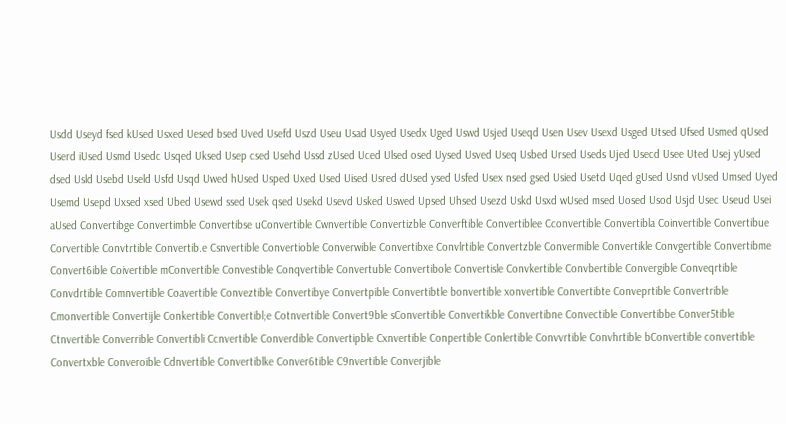Usdd Useyd fsed kUsed Usxed Uesed bsed Uved Usefd Uszd Useu Usad Usyed Usedx Uged Uswd Usjed Useqd Usen Usev Usexd Usged Utsed Ufsed Usmed qUsed Userd iUsed Usmd Usedc Usqed Uksed Usep csed Usehd Ussd zUsed Uced Ulsed osed Uysed Usved Useq Usbed Ursed Useds Ujed Usecd Usee Uted Usej yUsed dsed Usld Usebd Useld Usfd Usqd Uwed hUsed Usped Uxed Used Uised Usred dUsed ysed Usfed Usex nsed gsed Usied Usetd Uqed gUsed Usnd vUsed Umsed Uyed Usemd Usepd Uxsed xsed Ubed Usewd ssed Usek qsed Usekd Usevd Usked Uswed Upsed Uhsed Usezd Uskd Usxd wUsed msed Uosed Usod Usjd Usec Useud Usei aUsed Convertibge Convertimble Convertibse uConvertible Cwnvertible Convertizble Converftible Convertiblee Cconvertible Convertibla Coinvertible Convertibue Corvertible Convtrtible Convertib.e Csnvertible Convertioble Converwible Convertibxe Convlrtible Convertzble Convermible Convertikle Convgertible Convertibme Convert6ible Coivertible mConvertible Convestible Conqvertible Convertuble Convertibole Convertisle Convkertible Convbertible Convergible Conveqrtible Convdrtible Comnvertible Coavertible Conveztible Convertibye Convertpible Convertibtle bonvertible xonvertible Convertibte Conveprtible Convertrible Cmonvertible Convertijle Conkertible Convertibl;e Cotnvertible Convert9ble sConvertible Convertikble Convertibne Convectible Convertibbe Conver5tible Ctnvertible Converrible Convertibli Ccnvertible Converdible Convertipble Cxnvertible Conpertible Conlertible Convvrtible Convhrtible bConvertible convertible Convertxble Converoible Cdnvertible Convertiblke Conver6tible C9nvertible Converjible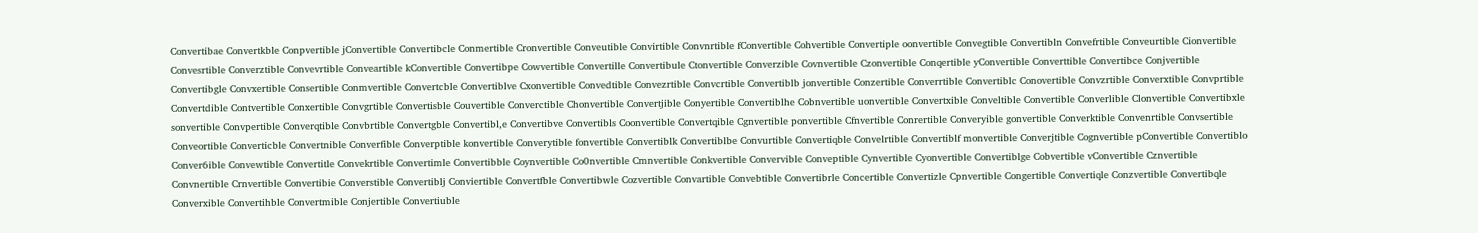Convertibae Convertkble Conpvertible jConvertible Convertibcle Conmertible Cronvertible Conveutible Convirtible Convnrtible fConvertible Cohvertible Convertiple oonvertible Convegtible Convertibln Convefrtible Conveurtible Cionvertible Convesrtible Converztible Convevrtible Conveartible kConvertible Convertibpe Cowvertible Convertille Convertibule Ctonvertible Converzible Covnvertible Czonvertible Conqertible yConvertible Converttible Convertibce Conjvertible Convertibgle Convxertible Consertible Conmvertible Convertcble Convertiblve Cxonvertible Convedtible Convezrtible Convcrtible Convertiblb jonvertible Conzertible Converrtible Convertiblc Conovertible Convzrtible Converxtible Convprtible Convertdible Contvertible Conxertible Convgrtible Convertisble Couvertible Converctible Chonvertible Convertjible Conyertible Convertiblhe Cobnvertible uonvertible Convertxible Conveltible Convertible Converlible Clonvertible Convertibxle sonvertible Convpertible Converqtible Convbrtible Convertgble Convertibl,e Convertibve Convertibls Coonvertible Convertqible Cgnvertible ponvertible Cfnvertible Conrertible Converyible gonvertible Converktible Convenrtible Convsertible Conveortible Converticble Convertnible Converfible Converptible konvertible Converytible fonvertible Convertiblk Convertiblbe Convurtible Convertiqble Convelrtible Convertiblf monvertible Converjtible Cognvertible pConvertible Convertiblo Conver6ible Convewtible Convertitle Convekrtible Convertimle Convertibble Coynvertible Co0nvertible Cmnvertible Conkvertible Convervible Conveptible Cynvertible Cyonvertible Convertiblge Cobvertible vConvertible Cznvertible Convnertible Crnvertible Convertibie Converstible Convertiblj Conviertible Convertfble Convertibwle Cozvertible Convartible Convebtible Convertibrle Concertible Convertizle Cpnvertible Congertible Convertiqle Conzvertible Convertibqle Converxible Convertihble Convertmible Conjertible Convertiuble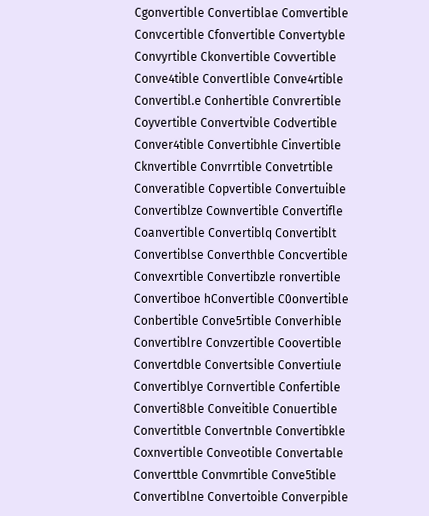Cgonvertible Convertiblae Comvertible Convcertible Cfonvertible Convertyble Convyrtible Ckonvertible Covvertible Conve4tible Convertlible Conve4rtible Convertibl.e Conhertible Convrertible Coyvertible Convertvible Codvertible Conver4tible Convertibhle Cinvertible Cknvertible Convrrtible Convetrtible Converatible Copvertible Convertuible Convertiblze Cownvertible Convertifle Coanvertible Convertiblq Convertiblt Convertiblse Converthble Concvertible Convexrtible Convertibzle ronvertible Convertiboe hConvertible C0onvertible Conbertible Conve5rtible Converhible Convertiblre Convzertible Coovertible Convertdble Convertsible Convertiule Convertiblye Cornvertible Confertible Converti8ble Conveitible Conuertible Convertitble Convertnble Convertibkle Coxnvertible Conveotible Convertable Converttble Convmrtible Conve5tible Convertiblne Convertoible Converpible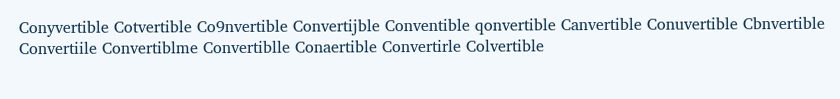Conyvertible Cotvertible Co9nvertible Convertijble Conventible qonvertible Canvertible Conuvertible Cbnvertible Convertiile Convertiblme Convertiblle Conaertible Convertirle Colvertible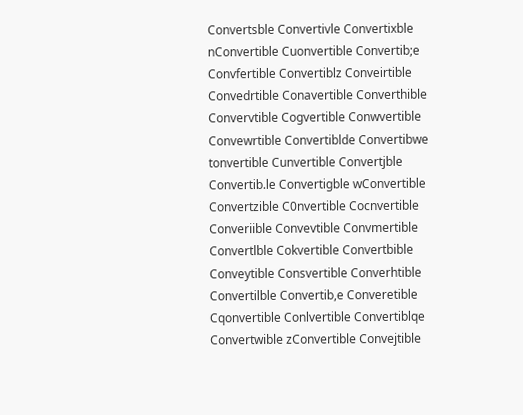Convertsble Convertivle Convertixble nConvertible Cuonvertible Convertib;e Convfertible Convertiblz Conveirtible Convedrtible Conavertible Converthible Convervtible Cogvertible Conwvertible Convewrtible Convertiblde Convertibwe tonvertible Cunvertible Convertjble Convertib.le Convertigble wConvertible Convertzible C0nvertible Cocnvertible Converiible Convevtible Convmertible Convertlble Cokvertible Convertbible Conveytible Consvertible Converhtible Convertilble Convertib,e Converetible Cqonvertible Conlvertible Convertiblqe Convertwible zConvertible Convejtible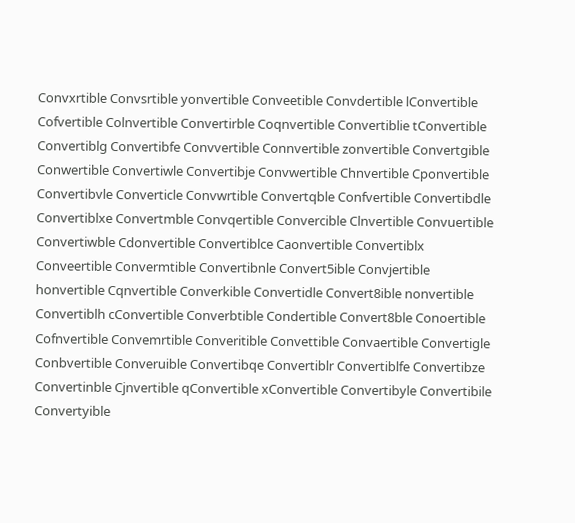Convxrtible Convsrtible yonvertible Conveetible Convdertible lConvertible Cofvertible Colnvertible Convertirble Coqnvertible Convertiblie tConvertible Convertiblg Convertibfe Convvertible Connvertible zonvertible Convertgible Conwertible Convertiwle Convertibje Convwertible Chnvertible Cponvertible Convertibvle Converticle Convwrtible Convertqble Confvertible Convertibdle Convertiblxe Convertmble Convqertible Convercible Clnvertible Convuertible Convertiwble Cdonvertible Convertiblce Caonvertible Convertiblx Conveertible Convermtible Convertibnle Convert5ible Convjertible honvertible Cqnvertible Converkible Convertidle Convert8ible nonvertible Convertiblh cConvertible Converbtible Condertible Convert8ble Conoertible Cofnvertible Convemrtible Converitible Convettible Convaertible Convertigle Conbvertible Converuible Convertibqe Convertiblr Convertiblfe Convertibze Convertinble Cjnvertible qConvertible xConvertible Convertibyle Convertibile Convertyible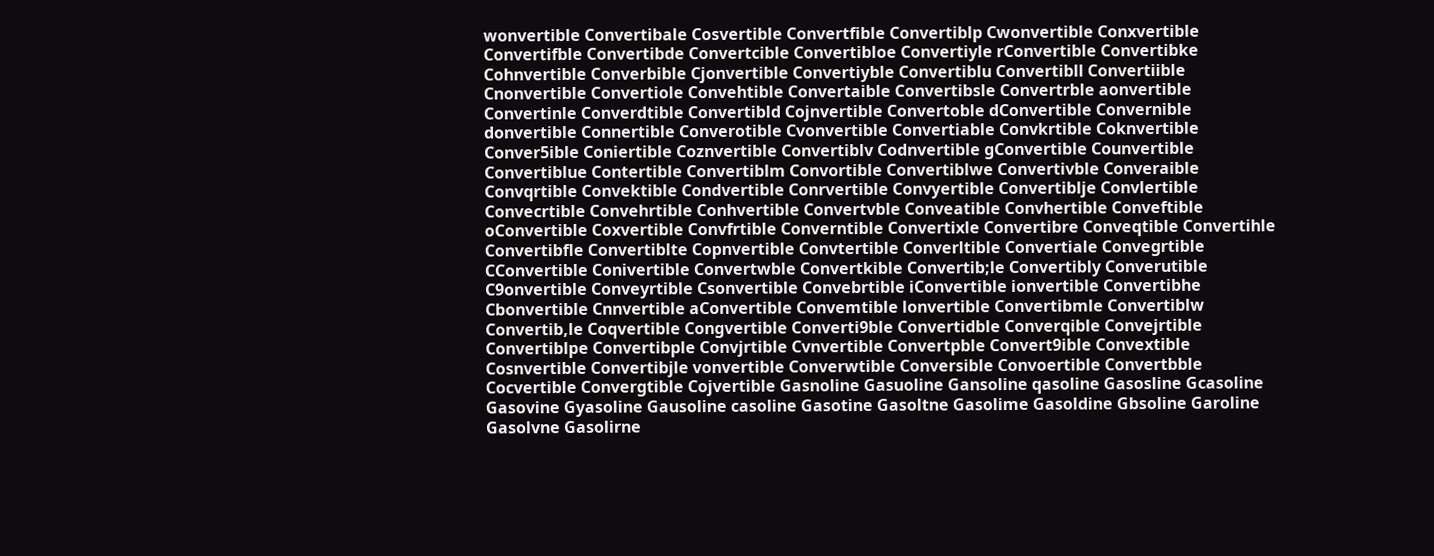wonvertible Convertibale Cosvertible Convertfible Convertiblp Cwonvertible Conxvertible Convertifble Convertibde Convertcible Convertibloe Convertiyle rConvertible Convertibke Cohnvertible Converbible Cjonvertible Convertiyble Convertiblu Convertibll Convertiible Cnonvertible Convertiole Convehtible Convertaible Convertibsle Convertrble aonvertible Convertinle Converdtible Convertibld Cojnvertible Convertoble dConvertible Convernible donvertible Connertible Converotible Cvonvertible Convertiable Convkrtible Coknvertible Conver5ible Coniertible Coznvertible Convertiblv Codnvertible gConvertible Counvertible Convertiblue Contertible Convertiblm Convortible Convertiblwe Convertivble Converaible Convqrtible Convektible Condvertible Conrvertible Convyertible Convertiblje Convlertible Convecrtible Convehrtible Conhvertible Convertvble Conveatible Convhertible Conveftible oConvertible Coxvertible Convfrtible Converntible Convertixle Convertibre Conveqtible Convertihle Convertibfle Convertiblte Copnvertible Convtertible Converltible Convertiale Convegrtible CConvertible Conivertible Convertwble Convertkible Convertib;le Convertibly Converutible C9onvertible Conveyrtible Csonvertible Convebrtible iConvertible ionvertible Convertibhe Cbonvertible Cnnvertible aConvertible Convemtible lonvertible Convertibmle Convertiblw Convertib,le Coqvertible Congvertible Converti9ble Convertidble Converqible Convejrtible Convertiblpe Convertibple Convjrtible Cvnvertible Convertpble Convert9ible Convextible Cosnvertible Convertibjle vonvertible Converwtible Conversible Convoertible Convertbble Cocvertible Convergtible Cojvertible Gasnoline Gasuoline Gansoline qasoline Gasosline Gcasoline Gasovine Gyasoline Gausoline casoline Gasotine Gasoltne Gasolime Gasoldine Gbsoline Garoline Gasolvne Gasolirne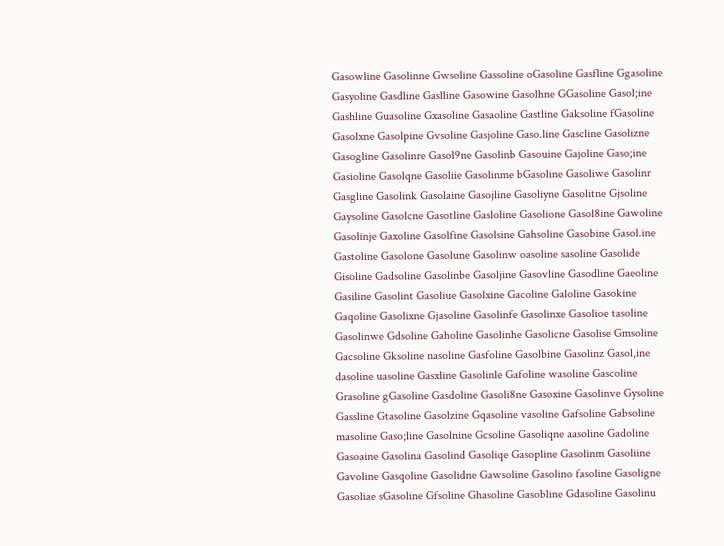Gasowline Gasolinne Gwsoline Gassoline oGasoline Gasfline Ggasoline Gasyoline Gasdline Gaslline Gasowine Gasolhne GGasoline Gasol;ine Gashline Guasoline Gxasoline Gasaoline Gastline Gaksoline fGasoline Gasolxne Gasolpine Gvsoline Gasjoline Gaso.line Gascline Gasolizne Gasogline Gasolinre Gasol9ne Gasolinb Gasouine Gajoline Gaso;ine Gasioline Gasolqne Gasoliie Gasolinme bGasoline Gasoliwe Gasolinr Gasgline Gasolink Gasolaine Gasojline Gasoliyne Gasolitne Gjsoline Gaysoline Gasolcne Gasotline Gasloline Gasolione Gasol8ine Gawoline Gasolinje Gaxoline Gasolfine Gasolsine Gahsoline Gasobine Gasol.ine Gastoline Gasolone Gasolune Gasolinw oasoline sasoline Gasolide Gisoline Gadsoline Gasolinbe Gasoljine Gasovline Gasodline Gaeoline Gasiline Gasolint Gasoliue Gasolxine Gacoline Galoline Gasokine Gaqoline Gasolixne Gjasoline Gasolinfe Gasolinxe Gasolioe tasoline Gasolinwe Gdsoline Gaholine Gasolinhe Gasolicne Gasolise Gmsoline Gacsoline Gksoline nasoline Gasfoline Gasolbine Gasolinz Gasol,ine dasoline uasoline Gasxline Gasolinle Gafoline wasoline Gascoline Grasoline gGasoline Gasdoline Gasoli8ne Gasoxine Gasolinve Gysoline Gassline Gtasoline Gasolzine Gqasoline vasoline Gafsoline Gabsoline masoline Gaso;line Gasolnine Gcsoline Gasoliqne aasoline Gadoline Gasoaine Gasolina Gasolind Gasoliqe Gasopline Gasolinm Gasoliine Gavoline Gasqoline Gasolidne Gawsoline Gasolino fasoline Gasoligne Gasoliae sGasoline Gfsoline Ghasoline Gasobline Gdasoline Gasolinu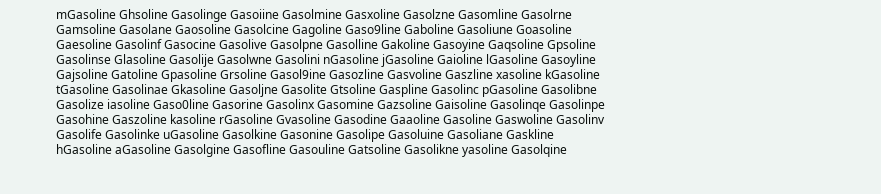mGasoline Ghsoline Gasolinge Gasoiine Gasolmine Gasxoline Gasolzne Gasomline Gasolrne Gamsoline Gasolane Gaosoline Gasolcine Gagoline Gaso9line Gaboline Gasoliune Goasoline Gaesoline Gasolinf Gasocine Gasolive Gasolpne Gasolline Gakoline Gasoyine Gaqsoline Gpsoline Gasolinse Glasoline Gasolije Gasolwne Gasolini nGasoline jGasoline Gaioline lGasoline Gasoyline Gajsoline Gatoline Gpasoline Grsoline Gasol9ine Gasozline Gasvoline Gaszline xasoline kGasoline tGasoline Gasolinae Gkasoline Gasoljne Gasolite Gtsoline Gaspline Gasolinc pGasoline Gasolibne Gasolize iasoline Gaso0line Gasorine Gasolinx Gasomine Gazsoline Gaisoline Gasolinqe Gasolinpe Gasohine Gaszoline kasoline rGasoline Gvasoline Gasodine Gaaoline Gasoline Gaswoline Gasolinv Gasolife Gasolinke uGasoline Gasolkine Gasonine Gasolipe Gasoluine Gasoliane Gaskline hGasoline aGasoline Gasolgine Gasofline Gasouline Gatsoline Gasolikne yasoline Gasolqine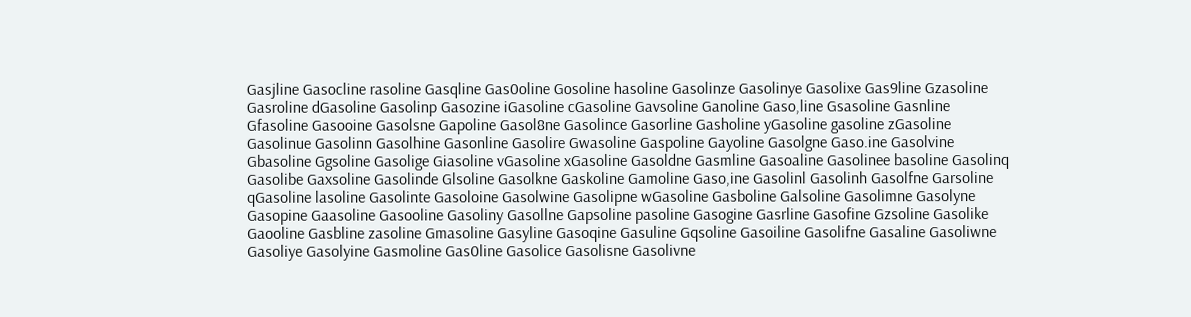Gasjline Gasocline rasoline Gasqline Gas0oline Gosoline hasoline Gasolinze Gasolinye Gasolixe Gas9line Gzasoline Gasroline dGasoline Gasolinp Gasozine iGasoline cGasoline Gavsoline Ganoline Gaso,line Gsasoline Gasnline Gfasoline Gasooine Gasolsne Gapoline Gasol8ne Gasolince Gasorline Gasholine yGasoline gasoline zGasoline Gasolinue Gasolinn Gasolhine Gasonline Gasolire Gwasoline Gaspoline Gayoline Gasolgne Gaso.ine Gasolvine Gbasoline Ggsoline Gasolige Giasoline vGasoline xGasoline Gasoldne Gasmline Gasoaline Gasolinee basoline Gasolinq Gasolibe Gaxsoline Gasolinde Glsoline Gasolkne Gaskoline Gamoline Gaso,ine Gasolinl Gasolinh Gasolfne Garsoline qGasoline lasoline Gasolinte Gasoloine Gasolwine Gasolipne wGasoline Gasboline Galsoline Gasolimne Gasolyne Gasopine Gaasoline Gasooline Gasoliny Gasollne Gapsoline pasoline Gasogine Gasrline Gasofine Gzsoline Gasolike Gaooline Gasbline zasoline Gmasoline Gasyline Gasoqine Gasuline Gqsoline Gasoiline Gasolifne Gasaline Gasoliwne Gasoliye Gasolyine Gasmoline Gas0line Gasolice Gasolisne Gasolivne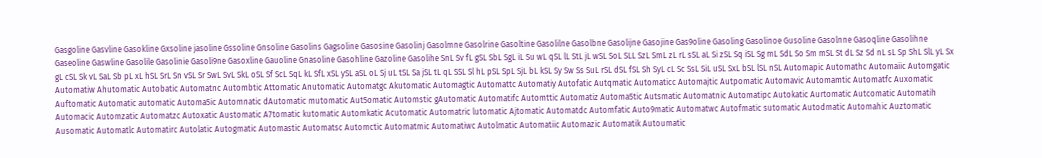Gasgoline Gasvline Gasokline Gxsoline jasoline Gssoline Gnsoline Gasolins Gagsoline Gasosine Gasolinj Gasolmne Gasolrine Gasoltine Gasolilne Gasolbne Gasolijne Gasojine Gas9oline Gasoling Gasolinoe Gusoline Gasolnne Gasoqline Gasolihne Gaseoline Gaswline Gasolile Gasolinie Gasoli9ne Gasoxline Gauoline Gnasoline Gasohline Gazoline Gasolihe SnL Sv fL gSL SbL SgL iL Su wL qSL lL StL jL wSL SoL SLL SzL SmL zL rL sSL aL Si zSL Sq iSL Sg mL SdL So Sm mSL St dL Sz Sd nL sL Sp ShL SlL yL Sx gL cSL Sk vL SaL Sb pL xL hSL SrL Sn vSL Sr SwL SvL SkL oSL Sf ScL SqL kL SfL xSL ySL aSL oL Sj uL tSL Sa jSL tL qL SSL Sl hL pSL SpL SjL bL kSL Sy Sw Ss SuL rSL dSL fSL Sh SyL cL Sc SsL SiL uSL SxL bSL lSL nSL Automapic Automathc Automaiic Automgatic Automatiw Ahutomatic Autobatic Automatnc Autombtic Attomatic Anutomatic Automatgc Akutomatic Automagtic Automattc Automatiy Autofatic Autqmatic Automaticc Automajtic Autpomatic Automavic Automamtic Automatfc Auxomatic Auftomatic Automatic automatic Automa5ic Automnatic dAutomatic mutomatic Aut5omatic Automstic gAutomatic Automatifc Automttic Automatiz Automa5tic Autsmatic Automatnic Automatipc Autokatic Aurtomatic Autcomatic Automatih Automacic Automzatic Automatzc Autoxatic Austomatic A7tomatic kutomatic Automkatic Acutomatic Automatric lutomatic Ajtomatic Automatdc Automfatic Auto9matic Automatwc Autofmatic sutomatic Autodmatic Automahic Auztomatic Ausomatic Automatlc Automatirc Autolatic Autogmatic Automastic Automatsc Automctic Automatmic Automatiwc Autolmatic Automatiic Automazic Automatik Autoumatic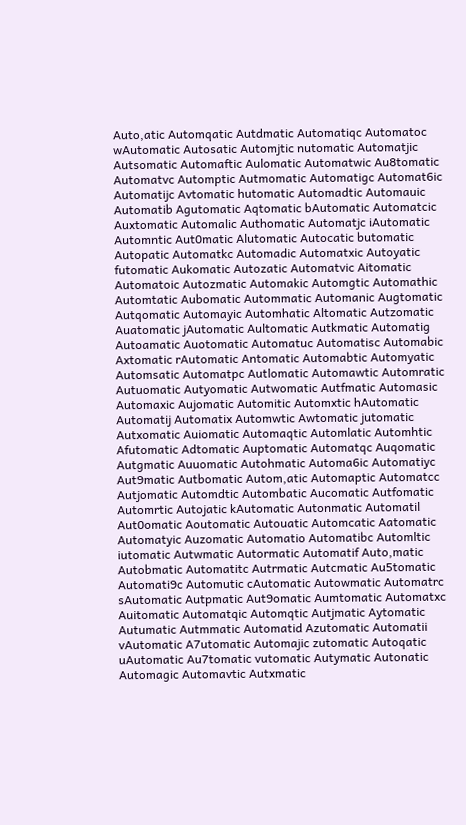Auto,atic Automqatic Autdmatic Automatiqc Automatoc wAutomatic Autosatic Automjtic nutomatic Automatjic Autsomatic Automaftic Aulomatic Automatwic Au8tomatic Automatvc Automptic Autmomatic Automatigc Automat6ic Automatijc Avtomatic hutomatic Automadtic Automauic Automatib Agutomatic Aqtomatic bAutomatic Automatcic Auxtomatic Automalic Authomatic Automatjc iAutomatic Automntic Aut0matic Alutomatic Autocatic butomatic Autopatic Automatkc Automadic Automatxic Autoyatic futomatic Aukomatic Autozatic Automatvic Aitomatic Automatoic Autozmatic Automakic Automgtic Automathic Automtatic Aubomatic Autommatic Automanic Augtomatic Autqomatic Automayic Automhatic Altomatic Autzomatic Auatomatic jAutomatic Aultomatic Autkmatic Automatig Autoamatic Auotomatic Automatuc Automatisc Automabic Axtomatic rAutomatic Antomatic Automabtic Automyatic Automsatic Automatpc Autlomatic Automawtic Automratic Autuomatic Autyomatic Autwomatic Autfmatic Automasic Automaxic Aujomatic Automitic Automxtic hAutomatic Automatij Automatix Automwtic Awtomatic jutomatic Autxomatic Auiomatic Automaqtic Automlatic Automhtic Afutomatic Adtomatic Auptomatic Automatqc Auqomatic Autgmatic Auuomatic Autohmatic Automa6ic Automatiyc Aut9matic Autbomatic Autom,atic Automaptic Automatcc Autjomatic Automdtic Autombatic Aucomatic Autfomatic Automrtic Autojatic kAutomatic Autonmatic Automatil Aut0omatic Aoutomatic Autouatic Automcatic Aatomatic Automatyic Auzomatic Automatio Automatibc Automltic iutomatic Autwmatic Autormatic Automatif Auto,matic Autobmatic Automatitc Autrmatic Autcmatic Au5tomatic Automati9c Automutic cAutomatic Autowmatic Automatrc sAutomatic Autpmatic Aut9omatic Aumtomatic Automatxc Auitomatic Automatqic Automqtic Autjmatic Aytomatic Autumatic Autmmatic Automatid Azutomatic Automatii vAutomatic A7utomatic Automajic zutomatic Autoqatic uAutomatic Au7tomatic vutomatic Autymatic Autonatic Automagic Automavtic Autxmatic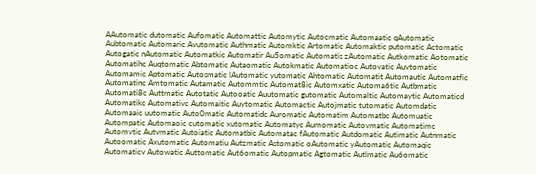AAutomatic dutomatic Aufomatic Automattic Automytic Autocmatic Automaatic qAutomatic Aubtomatic Automaric Avutomatic Authmatic Automktic Artomatic Automaktic putomatic Actomatic Autogatic nAutomatic Automatkic Automatir Au5omatic Automatis zAutomatic Autkomatic Aotomatic Automatihc Auqtomatic Abtomatic Autaomatic Autokmatic Automatioc Autovatic Auvtomatic Automamic Aptomatic Autosmatic lAutomatic yutomatic Ahtomatic Automatit Automautic Automatfic Automatinc Amtomatic Autamatic Autommtic Automat8ic Automxatic Automa6tic Autbmatic Automati8c Auttmatic Autotatic Autooatic Auutomatic gutomatic Automaltic Automaytic Automaticd Automatikc Automativc Automaitic Auytomatic Automactic Autojmatic tutomatic Automdatic Automaaic uutomatic Auto0matic Automatidc Auromatic Automatim Automatbc Automuatic Autompatic Automaoic cutomatic xutomatic Automatyc Aumomatic Autovmatic Automatimc Automvtic Autvmatic Autoiatic Automatbic Automatac fAutomatic Autdomatic Autimatic Autnmatic Autoomatic Axutomatic Automatiu Autzmatic Astomatic oAutomatic yAutomatic Automaqic Automaticv Autowatic Auttomatic Aut6omatic Autopmatic Agtomatic Autlmatic Au6omatic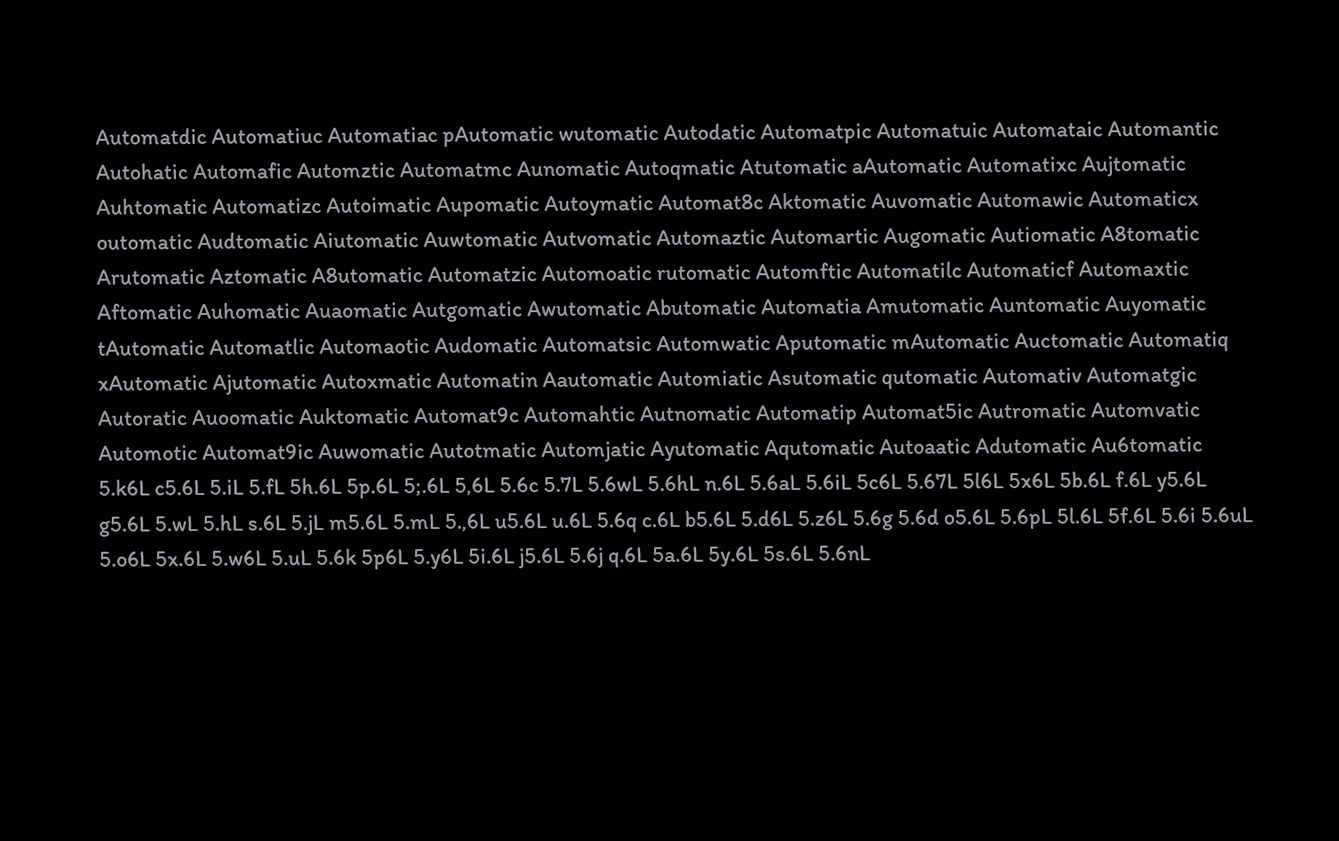Automatdic Automatiuc Automatiac pAutomatic wutomatic Autodatic Automatpic Automatuic Automataic Automantic Autohatic Automafic Automztic Automatmc Aunomatic Autoqmatic Atutomatic aAutomatic Automatixc Aujtomatic Auhtomatic Automatizc Autoimatic Aupomatic Autoymatic Automat8c Aktomatic Auvomatic Automawic Automaticx outomatic Audtomatic Aiutomatic Auwtomatic Autvomatic Automaztic Automartic Augomatic Autiomatic A8tomatic Arutomatic Aztomatic A8utomatic Automatzic Automoatic rutomatic Automftic Automatilc Automaticf Automaxtic Aftomatic Auhomatic Auaomatic Autgomatic Awutomatic Abutomatic Automatia Amutomatic Auntomatic Auyomatic tAutomatic Automatlic Automaotic Audomatic Automatsic Automwatic Aputomatic mAutomatic Auctomatic Automatiq xAutomatic Ajutomatic Autoxmatic Automatin Aautomatic Automiatic Asutomatic qutomatic Automativ Automatgic Autoratic Auoomatic Auktomatic Automat9c Automahtic Autnomatic Automatip Automat5ic Autromatic Automvatic Automotic Automat9ic Auwomatic Autotmatic Automjatic Ayutomatic Aqutomatic Autoaatic Adutomatic Au6tomatic 5.k6L c5.6L 5.iL 5.fL 5h.6L 5p.6L 5;.6L 5,6L 5.6c 5.7L 5.6wL 5.6hL n.6L 5.6aL 5.6iL 5c6L 5.67L 5l6L 5x6L 5b.6L f.6L y5.6L g5.6L 5.wL 5.hL s.6L 5.jL m5.6L 5.mL 5.,6L u5.6L u.6L 5.6q c.6L b5.6L 5.d6L 5.z6L 5.6g 5.6d o5.6L 5.6pL 5l.6L 5f.6L 5.6i 5.6uL 5.o6L 5x.6L 5.w6L 5.uL 5.6k 5p6L 5.y6L 5i.6L j5.6L 5.6j q.6L 5a.6L 5y.6L 5s.6L 5.6nL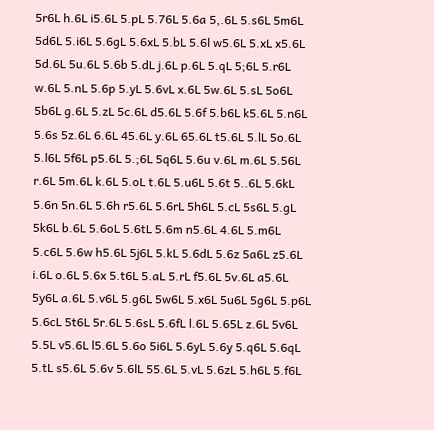5r6L h.6L i5.6L 5.pL 5.76L 5.6a 5,.6L 5.s6L 5m6L 5d6L 5.i6L 5.6gL 5.6xL 5.bL 5.6l w5.6L 5.xL x5.6L 5d.6L 5u.6L 5.6b 5.dL j.6L p.6L 5.qL 5;6L 5.r6L w.6L 5.nL 5.6p 5.yL 5.6vL x.6L 5w.6L 5.sL 5o6L 5b6L g.6L 5.zL 5c.6L d5.6L 5.6f 5.b6L k5.6L 5.n6L 5.6s 5z.6L 6.6L 45.6L y.6L 65.6L t5.6L 5.lL 5o.6L 5.l6L 5f6L p5.6L 5.;6L 5q6L 5.6u v.6L m.6L 5.56L r.6L 5m.6L k.6L 5.oL t.6L 5.u6L 5.6t 5..6L 5.6kL 5.6n 5n.6L 5.6h r5.6L 5.6rL 5h6L 5.cL 5s6L 5.gL 5k6L b.6L 5.6oL 5.6tL 5.6m n5.6L 4.6L 5.m6L 5.c6L 5.6w h5.6L 5j6L 5.kL 5.6dL 5.6z 5a6L z5.6L i.6L o.6L 5.6x 5.t6L 5.aL 5.rL f5.6L 5v.6L a5.6L 5y6L a.6L 5.v6L 5.g6L 5w6L 5.x6L 5u6L 5g6L 5.p6L 5.6cL 5t6L 5r.6L 5.6sL 5.6fL l.6L 5.65L z.6L 5v6L 5.5L v5.6L l5.6L 5.6o 5i6L 5.6yL 5.6y 5.q6L 5.6qL 5.tL s5.6L 5.6v 5.6lL 55.6L 5.vL 5.6zL 5.h6L 5.f6L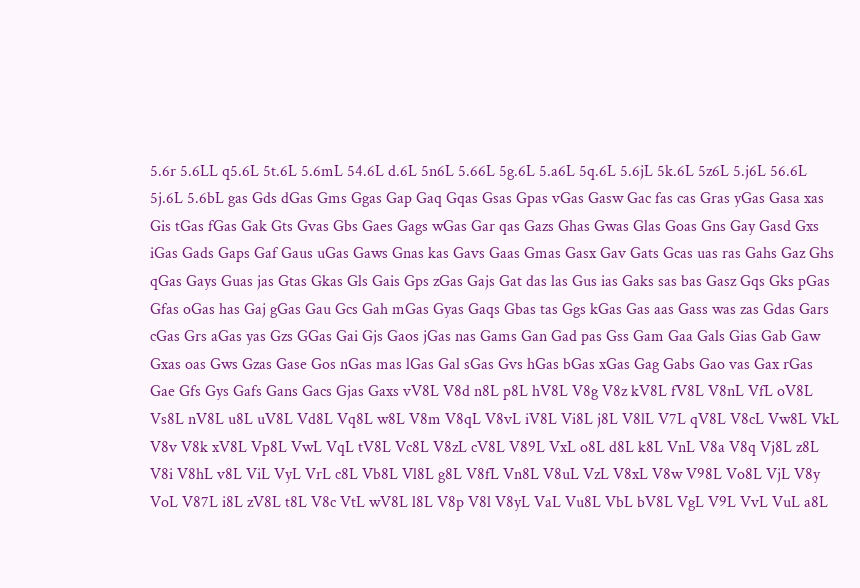5.6r 5.6LL q5.6L 5t.6L 5.6mL 54.6L d.6L 5n6L 5.66L 5g.6L 5.a6L 5q.6L 5.6jL 5k.6L 5z6L 5.j6L 56.6L 5j.6L 5.6bL gas Gds dGas Gms Ggas Gap Gaq Gqas Gsas Gpas vGas Gasw Gac fas cas Gras yGas Gasa xas Gis tGas fGas Gak Gts Gvas Gbs Gaes Gags wGas Gar qas Gazs Ghas Gwas Glas Goas Gns Gay Gasd Gxs iGas Gads Gaps Gaf Gaus uGas Gaws Gnas kas Gavs Gaas Gmas Gasx Gav Gats Gcas uas ras Gahs Gaz Ghs qGas Gays Guas jas Gtas Gkas Gls Gais Gps zGas Gajs Gat das las Gus ias Gaks sas bas Gasz Gqs Gks pGas Gfas oGas has Gaj gGas Gau Gcs Gah mGas Gyas Gaqs Gbas tas Ggs kGas Gas aas Gass was zas Gdas Gars cGas Grs aGas yas Gzs GGas Gai Gjs Gaos jGas nas Gams Gan Gad pas Gss Gam Gaa Gals Gias Gab Gaw Gxas oas Gws Gzas Gase Gos nGas mas lGas Gal sGas Gvs hGas bGas xGas Gag Gabs Gao vas Gax rGas Gae Gfs Gys Gafs Gans Gacs Gjas Gaxs vV8L V8d n8L p8L hV8L V8g V8z kV8L fV8L V8nL VfL oV8L Vs8L nV8L u8L uV8L Vd8L Vq8L w8L V8m V8qL V8vL iV8L Vi8L j8L V8lL V7L qV8L V8cL Vw8L VkL V8v V8k xV8L Vp8L VwL VqL tV8L Vc8L V8zL cV8L V89L VxL o8L d8L k8L VnL V8a V8q Vj8L z8L V8i V8hL v8L ViL VyL VrL c8L Vb8L Vl8L g8L V8fL Vn8L V8uL VzL V8xL V8w V98L Vo8L VjL V8y VoL V87L i8L zV8L t8L V8c VtL wV8L l8L V8p V8l V8yL VaL Vu8L VbL bV8L VgL V9L VvL VuL a8L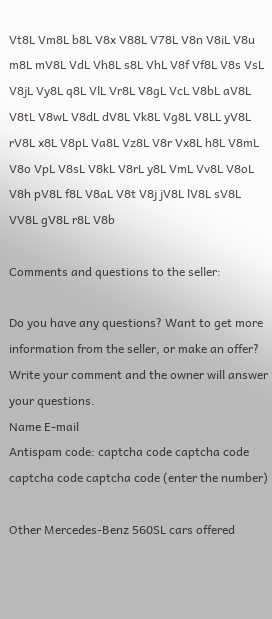Vt8L Vm8L b8L V8x V88L V78L V8n V8iL V8u m8L mV8L VdL Vh8L s8L VhL V8f Vf8L V8s VsL V8jL Vy8L q8L VlL Vr8L V8gL VcL V8bL aV8L V8tL V8wL V8dL dV8L Vk8L Vg8L V8LL yV8L rV8L x8L V8pL Va8L Vz8L V8r Vx8L h8L V8mL V8o VpL V8sL V8kL V8rL y8L VmL Vv8L V8oL V8h pV8L f8L V8aL V8t V8j jV8L lV8L sV8L VV8L gV8L r8L V8b

Comments and questions to the seller:

Do you have any questions? Want to get more information from the seller, or make an offer? Write your comment and the owner will answer your questions.
Name E-mail
Antispam code: captcha code captcha code captcha code captcha code (enter the number)

Other Mercedes-Benz 560SL cars offered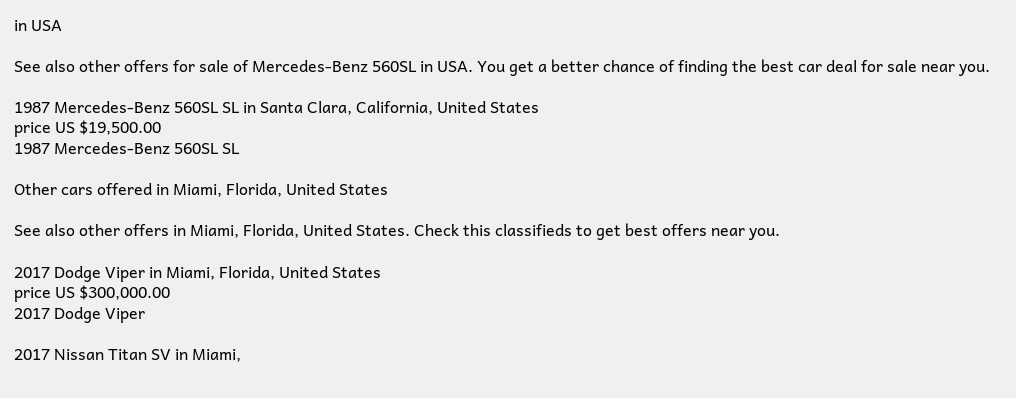in USA

See also other offers for sale of Mercedes-Benz 560SL in USA. You get a better chance of finding the best car deal for sale near you.

1987 Mercedes-Benz 560SL SL in Santa Clara, California, United States
price US $19,500.00
1987 Mercedes-Benz 560SL SL

Other cars offered in Miami, Florida, United States

See also other offers in Miami, Florida, United States. Check this classifieds to get best offers near you.

2017 Dodge Viper in Miami, Florida, United States
price US $300,000.00
2017 Dodge Viper

2017 Nissan Titan SV in Miami,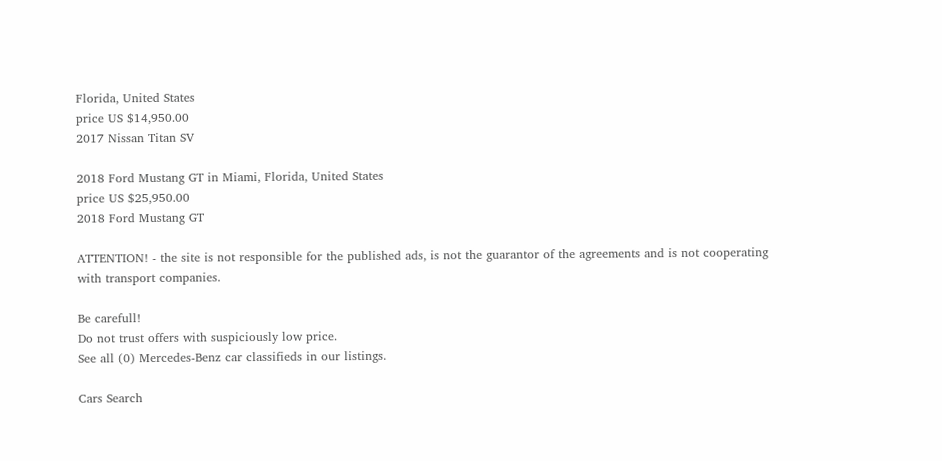Florida, United States
price US $14,950.00
2017 Nissan Titan SV

2018 Ford Mustang GT in Miami, Florida, United States
price US $25,950.00
2018 Ford Mustang GT

ATTENTION! - the site is not responsible for the published ads, is not the guarantor of the agreements and is not cooperating with transport companies.

Be carefull!
Do not trust offers with suspiciously low price.
See all (0) Mercedes-Benz car classifieds in our listings.

Cars Search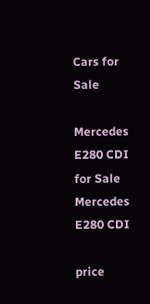Cars for Sale

Mercedes E280 CDI for Sale
Mercedes E280 CDI

price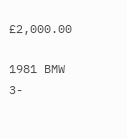£2,000.00

1981 BMW 3-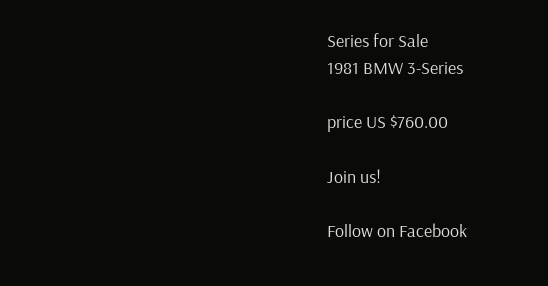Series for Sale
1981 BMW 3-Series

price US $760.00

Join us!

Follow on Facebook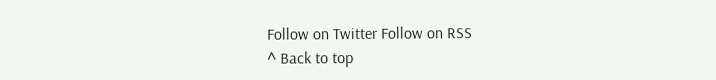Follow on Twitter Follow on RSS
^ Back to top